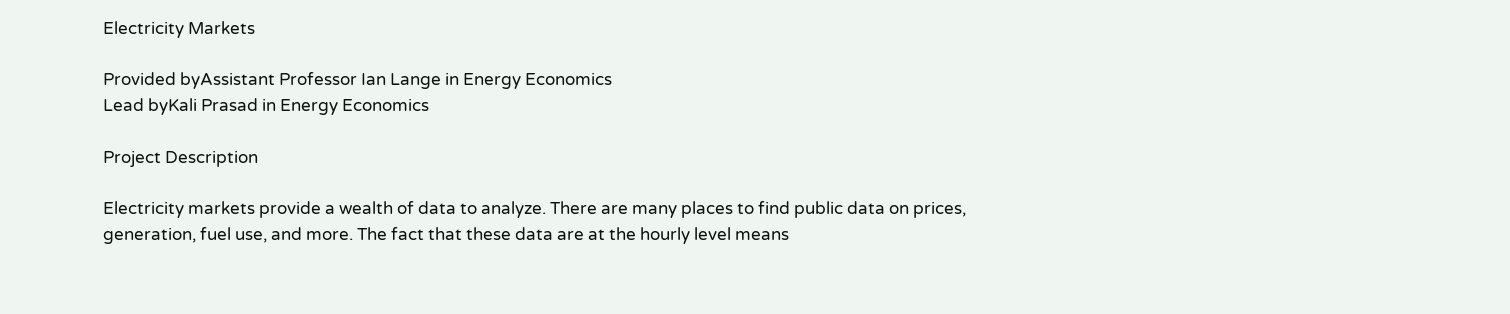Electricity Markets

Provided byAssistant Professor Ian Lange in Energy Economics
Lead byKali Prasad in Energy Economics

Project Description

Electricity markets provide a wealth of data to analyze. There are many places to find public data on prices, generation, fuel use, and more. The fact that these data are at the hourly level means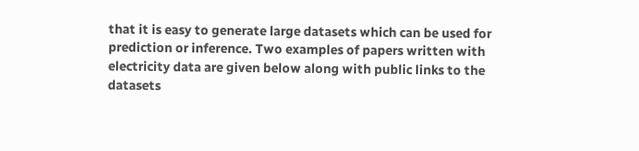that it is easy to generate large datasets which can be used for prediction or inference. Two examples of papers written with electricity data are given below along with public links to the datasets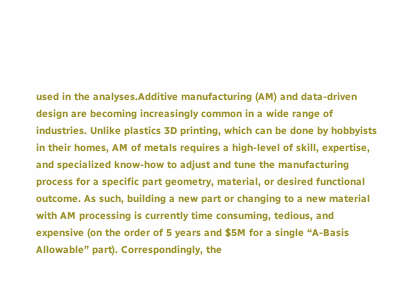used in the analyses.Additive manufacturing (AM) and data-driven design are becoming increasingly common in a wide range of industries. Unlike plastics 3D printing, which can be done by hobbyists in their homes, AM of metals requires a high-level of skill, expertise, and specialized know-how to adjust and tune the manufacturing process for a specific part geometry, material, or desired functional outcome. As such, building a new part or changing to a new material with AM processing is currently time consuming, tedious, and expensive (on the order of 5 years and $5M for a single “A-Basis Allowable” part). Correspondingly, the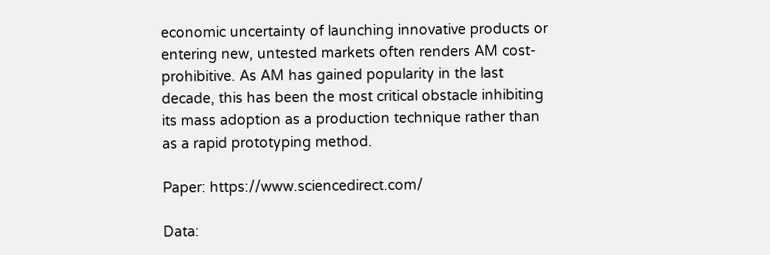economic uncertainty of launching innovative products or entering new, untested markets often renders AM cost-prohibitive. As AM has gained popularity in the last decade, this has been the most critical obstacle inhibiting its mass adoption as a production technique rather than as a rapid prototyping method.

Paper: https://www.sciencedirect.com/

Data: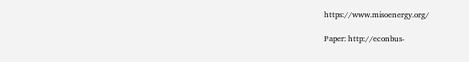https://www.misoenergy.org/

Paper: http://econbus-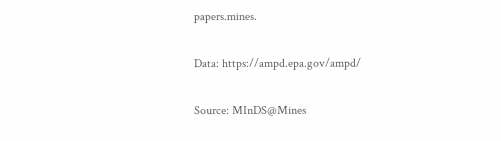papers.mines.

Data: https://ampd.epa.gov/ampd/

Source: MInDS@Mines